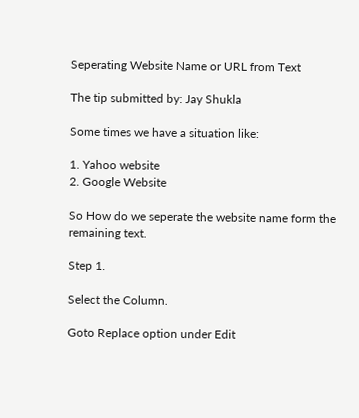Seperating Website Name or URL from Text

The tip submitted by: Jay Shukla

Some times we have a situation like:

1. Yahoo website
2. Google Website

So How do we seperate the website name form the remaining text.

Step 1.

Select the Column.

Goto Replace option under Edit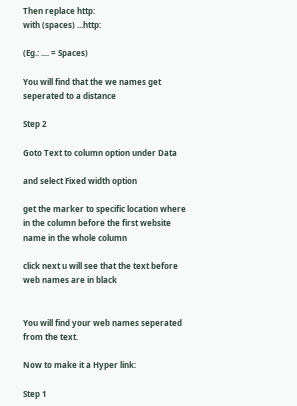Then replace http:
with (spaces) ...http:

(Eg.: .... = Spaces)

You will find that the we names get seperated to a distance

Step 2

Goto Text to column option under Data

and select Fixed width option

get the marker to specific location where in the column before the first website name in the whole column

click next u will see that the text before web names are in black


You will find your web names seperated from the text.

Now to make it a Hyper link:

Step 1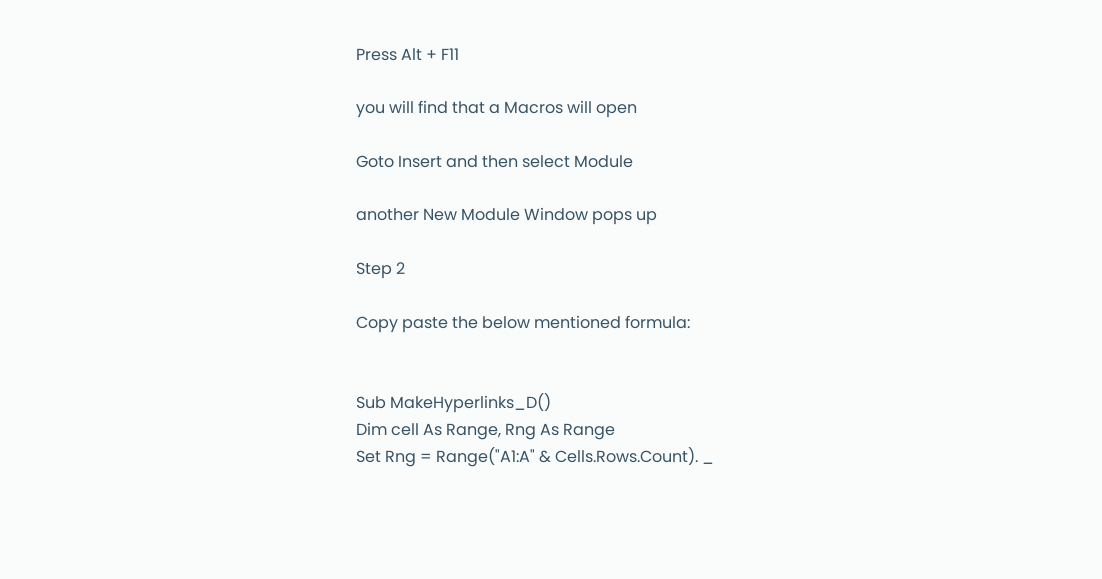Press Alt + F11

you will find that a Macros will open

Goto Insert and then select Module

another New Module Window pops up

Step 2

Copy paste the below mentioned formula:


Sub MakeHyperlinks_D()
Dim cell As Range, Rng As Range
Set Rng = Range("A1:A" & Cells.Rows.Count). _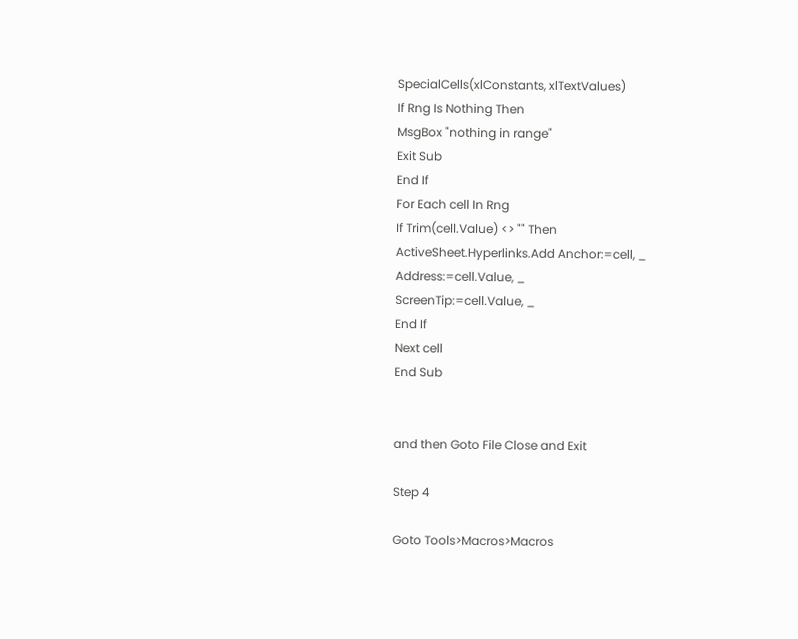SpecialCells(xlConstants, xlTextValues)
If Rng Is Nothing Then
MsgBox "nothing in range"
Exit Sub
End If
For Each cell In Rng
If Trim(cell.Value) <> "" Then
ActiveSheet.Hyperlinks.Add Anchor:=cell, _
Address:=cell.Value, _
ScreenTip:=cell.Value, _
End If
Next cell
End Sub


and then Goto File Close and Exit

Step 4

Goto Tools>Macros>Macros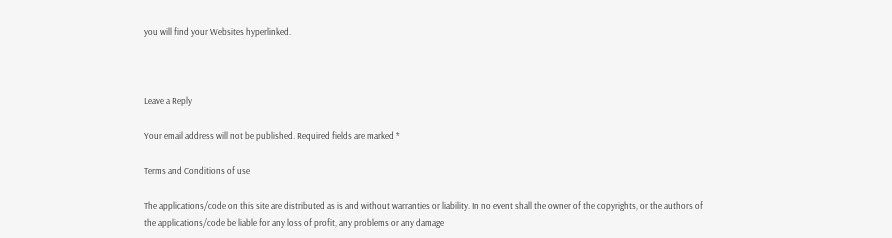you will find your Websites hyperlinked.



Leave a Reply

Your email address will not be published. Required fields are marked *

Terms and Conditions of use

The applications/code on this site are distributed as is and without warranties or liability. In no event shall the owner of the copyrights, or the authors of the applications/code be liable for any loss of profit, any problems or any damage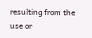resulting from the use or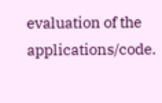evaluation of the applications/code.